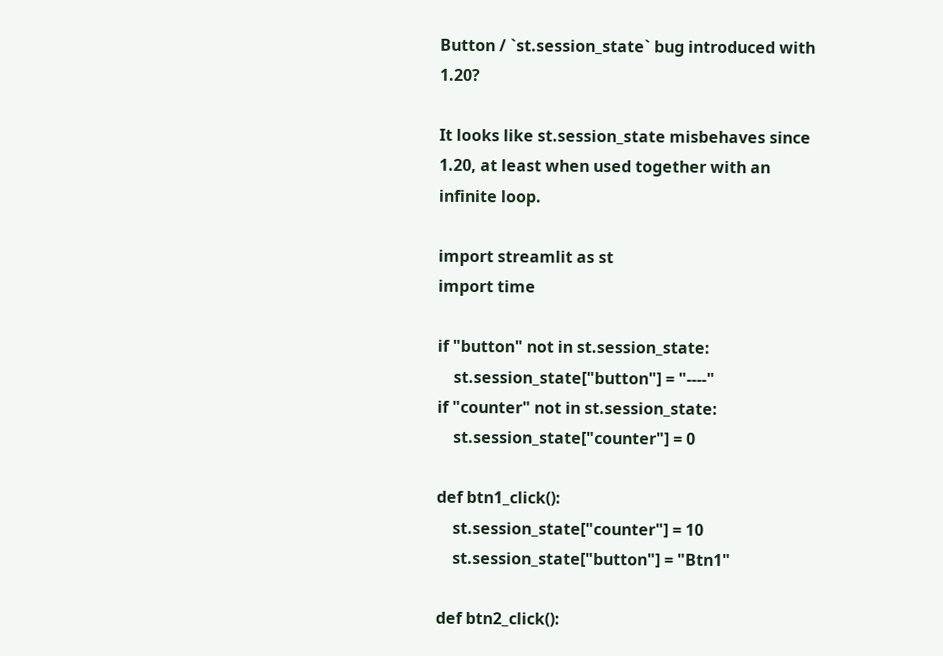Button / `st.session_state` bug introduced with 1.20?

It looks like st.session_state misbehaves since 1.20, at least when used together with an infinite loop.

import streamlit as st
import time

if "button" not in st.session_state:
    st.session_state["button"] = "----"
if "counter" not in st.session_state:
    st.session_state["counter"] = 0

def btn1_click():
    st.session_state["counter"] = 10
    st.session_state["button"] = "Btn1"

def btn2_click():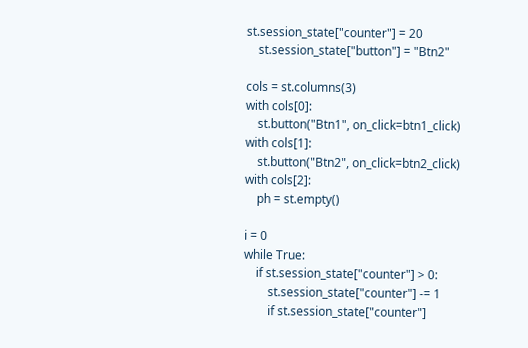st.session_state["counter"] = 20
    st.session_state["button"] = "Btn2"

cols = st.columns(3)
with cols[0]:
    st.button("Btn1", on_click=btn1_click)
with cols[1]:
    st.button("Btn2", on_click=btn2_click)
with cols[2]:
    ph = st.empty()

i = 0
while True:
    if st.session_state["counter"] > 0:
        st.session_state["counter"] -= 1
        if st.session_state["counter"]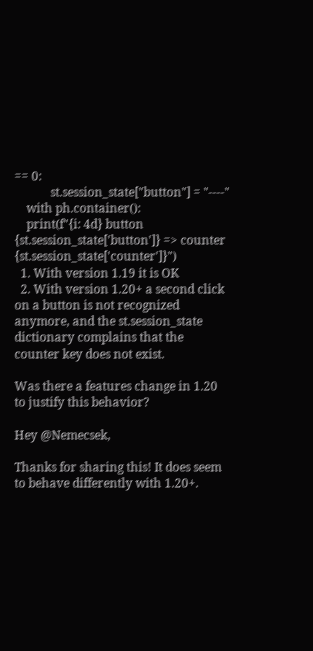== 0:
            st.session_state["button"] = "----"
    with ph.container():
    print(f"{i: 4d} button {st.session_state['button']} => counter {st.session_state['counter']}")
  1. With version 1.19 it is OK
  2. With version 1.20+ a second click on a button is not recognized anymore, and the st.session_state dictionary complains that the counter key does not exist.

Was there a features change in 1.20 to justify this behavior?

Hey @Nemecsek,

Thanks for sharing this! It does seem to behave differently with 1.20+.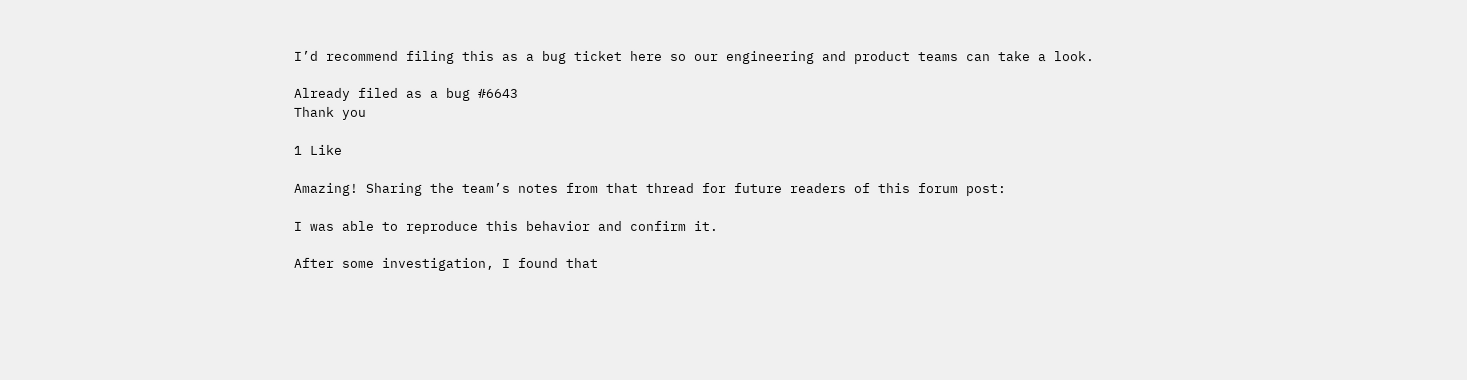I’d recommend filing this as a bug ticket here so our engineering and product teams can take a look.

Already filed as a bug #6643
Thank you

1 Like

Amazing! Sharing the team’s notes from that thread for future readers of this forum post:

I was able to reproduce this behavior and confirm it.

After some investigation, I found that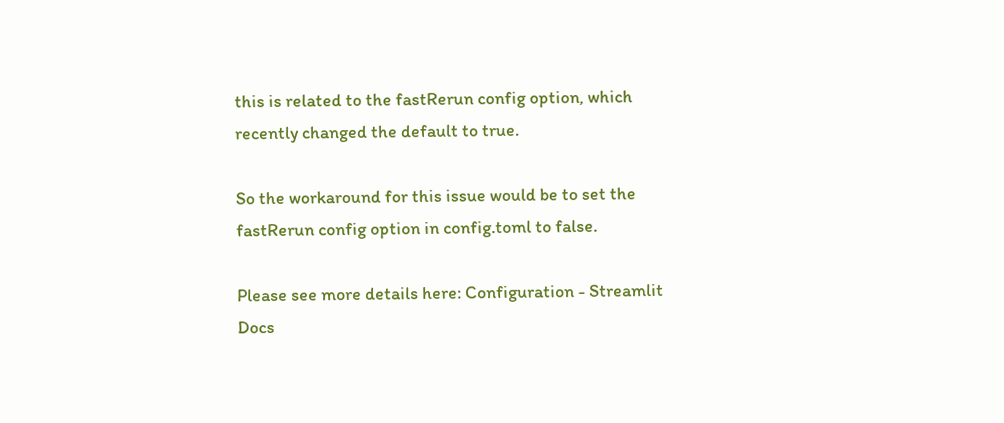this is related to the fastRerun config option, which recently changed the default to true.

So the workaround for this issue would be to set the fastRerun config option in config.toml to false.

Please see more details here: Configuration - Streamlit Docs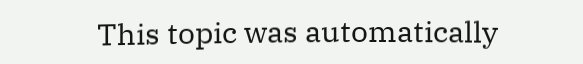This topic was automatically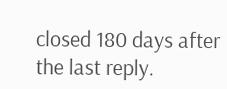closed 180 days after the last reply.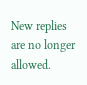New replies are no longer allowed.